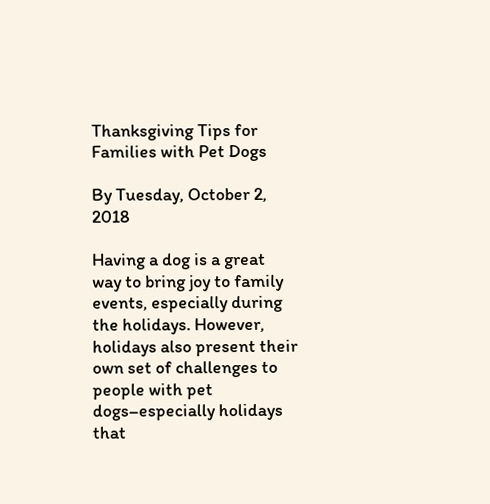Thanksgiving Tips for Families with Pet Dogs

By Tuesday, October 2, 2018

Having a dog is a great way to bring joy to family events, especially during the holidays. However, holidays also present their own set of challenges to people with pet dogs–especially holidays that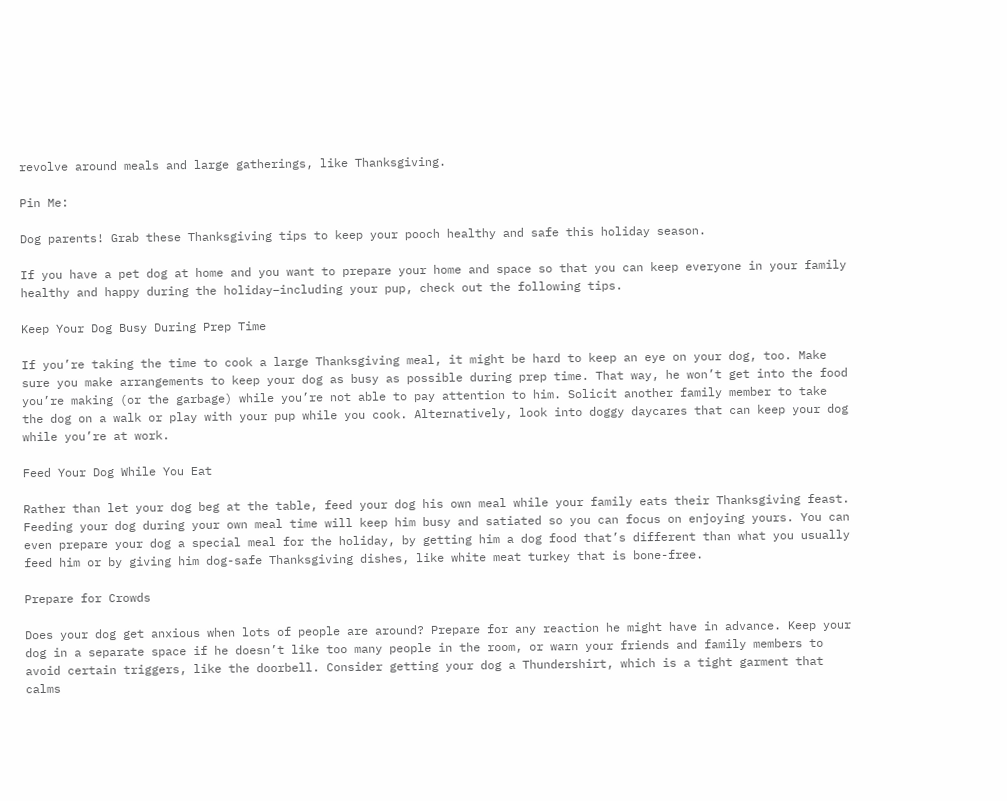revolve around meals and large gatherings, like Thanksgiving.

Pin Me:

Dog parents! Grab these Thanksgiving tips to keep your pooch healthy and safe this holiday season.

If you have a pet dog at home and you want to prepare your home and space so that you can keep everyone in your family healthy and happy during the holiday–including your pup, check out the following tips.

Keep Your Dog Busy During Prep Time

If you’re taking the time to cook a large Thanksgiving meal, it might be hard to keep an eye on your dog, too. Make sure you make arrangements to keep your dog as busy as possible during prep time. That way, he won’t get into the food you’re making (or the garbage) while you’re not able to pay attention to him. Solicit another family member to take the dog on a walk or play with your pup while you cook. Alternatively, look into doggy daycares that can keep your dog while you’re at work.

Feed Your Dog While You Eat

Rather than let your dog beg at the table, feed your dog his own meal while your family eats their Thanksgiving feast. Feeding your dog during your own meal time will keep him busy and satiated so you can focus on enjoying yours. You can even prepare your dog a special meal for the holiday, by getting him a dog food that’s different than what you usually feed him or by giving him dog-safe Thanksgiving dishes, like white meat turkey that is bone-free.

Prepare for Crowds

Does your dog get anxious when lots of people are around? Prepare for any reaction he might have in advance. Keep your dog in a separate space if he doesn’t like too many people in the room, or warn your friends and family members to avoid certain triggers, like the doorbell. Consider getting your dog a Thundershirt, which is a tight garment that calms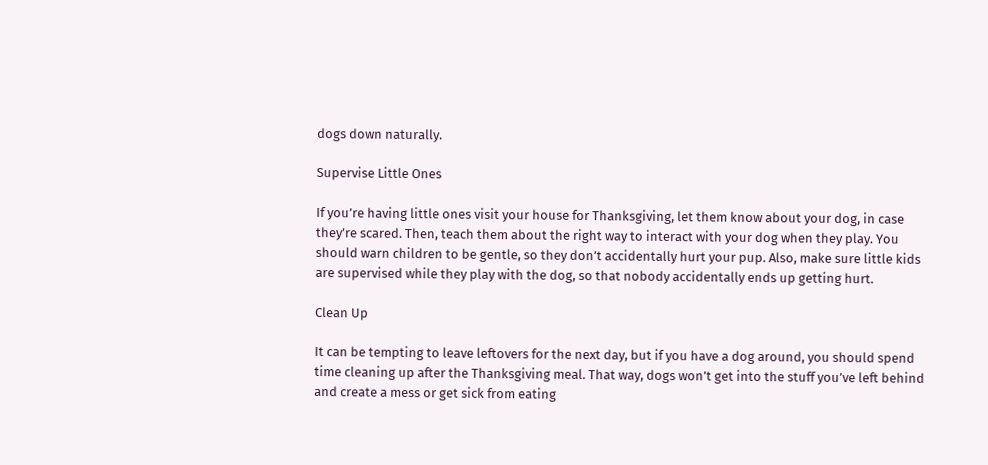dogs down naturally.

Supervise Little Ones

If you’re having little ones visit your house for Thanksgiving, let them know about your dog, in case they’re scared. Then, teach them about the right way to interact with your dog when they play. You should warn children to be gentle, so they don’t accidentally hurt your pup. Also, make sure little kids are supervised while they play with the dog, so that nobody accidentally ends up getting hurt.

Clean Up

It can be tempting to leave leftovers for the next day, but if you have a dog around, you should spend time cleaning up after the Thanksgiving meal. That way, dogs won’t get into the stuff you’ve left behind and create a mess or get sick from eating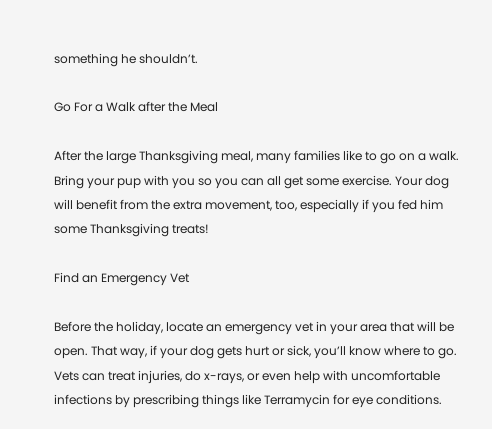something he shouldn’t.

Go For a Walk after the Meal

After the large Thanksgiving meal, many families like to go on a walk. Bring your pup with you so you can all get some exercise. Your dog will benefit from the extra movement, too, especially if you fed him some Thanksgiving treats!

Find an Emergency Vet

Before the holiday, locate an emergency vet in your area that will be open. That way, if your dog gets hurt or sick, you’ll know where to go. Vets can treat injuries, do x-rays, or even help with uncomfortable infections by prescribing things like Terramycin for eye conditions.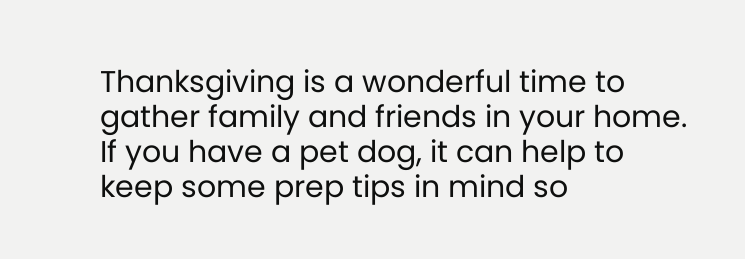Thanksgiving is a wonderful time to gather family and friends in your home. If you have a pet dog, it can help to keep some prep tips in mind so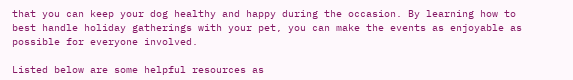that you can keep your dog healthy and happy during the occasion. By learning how to best handle holiday gatherings with your pet, you can make the events as enjoyable as possible for everyone involved.

Listed below are some helpful resources as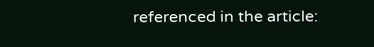referenced in the article: